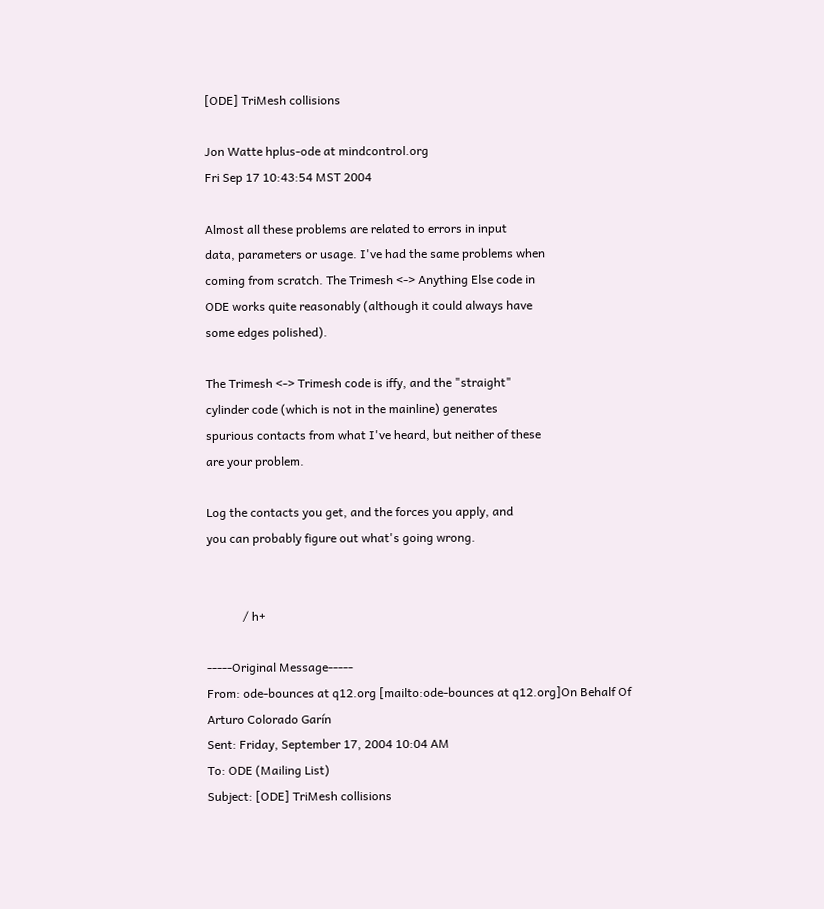[ODE] TriMesh collisions

Jon Watte hplus-ode at mindcontrol.org
Fri Sep 17 10:43:54 MST 2004

Almost all these problems are related to errors in input
data, parameters or usage. I've had the same problems when
coming from scratch. The Trimesh <-> Anything Else code in
ODE works quite reasonably (although it could always have
some edges polished).

The Trimesh <-> Trimesh code is iffy, and the "straight"
cylinder code (which is not in the mainline) generates
spurious contacts from what I've heard, but neither of these
are your problem.

Log the contacts you get, and the forces you apply, and
you can probably figure out what's going wrong.


            / h+

-----Original Message-----
From: ode-bounces at q12.org [mailto:ode-bounces at q12.org]On Behalf Of
Arturo Colorado Garín
Sent: Friday, September 17, 2004 10:04 AM
To: ODE (Mailing List)
Subject: [ODE] TriMesh collisions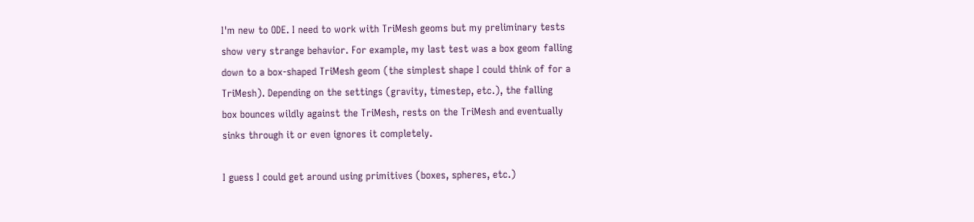I'm new to ODE. I need to work with TriMesh geoms but my preliminary tests
show very strange behavior. For example, my last test was a box geom falling
down to a box-shaped TriMesh geom (the simplest shape I could think of for a
TriMesh). Depending on the settings (gravity, timestep, etc.), the falling
box bounces wildly against the TriMesh, rests on the TriMesh and eventually
sinks through it or even ignores it completely.

I guess I could get around using primitives (boxes, spheres, etc.)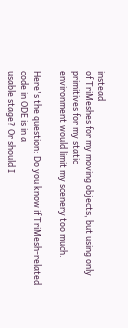instead
of TriMeshes for my moving objects, but using only primitives for my static
environment would limit my scenery too much.

Here's the question: Do you know if TriMesh-related code in ODE is in a
usable stage? Or should I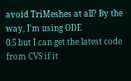avoid TriMeshes at all? By the way, I'm using ODE
0.5 but I can get the latest code from CVS if it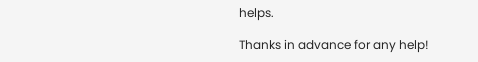helps.

Thanks in advance for any help!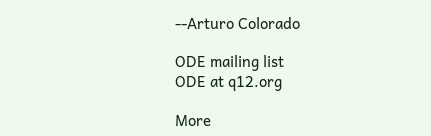--Arturo Colorado

ODE mailing list
ODE at q12.org

More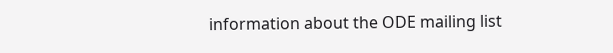information about the ODE mailing list